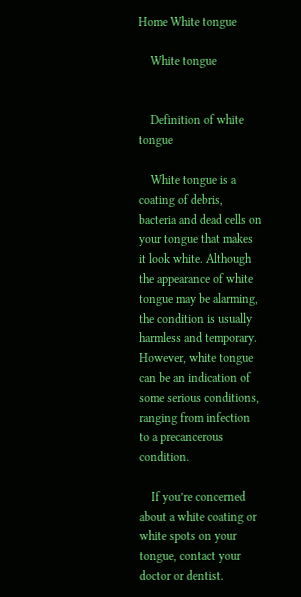Home White tongue

    White tongue


    Definition of white tongue

    White tongue is a coating of debris, bacteria and dead cells on your tongue that makes it look white. Although the appearance of white tongue may be alarming, the condition is usually harmless and temporary. However, white tongue can be an indication of some serious conditions, ranging from infection to a precancerous condition.

    If you’re concerned about a white coating or white spots on your tongue, contact your doctor or dentist.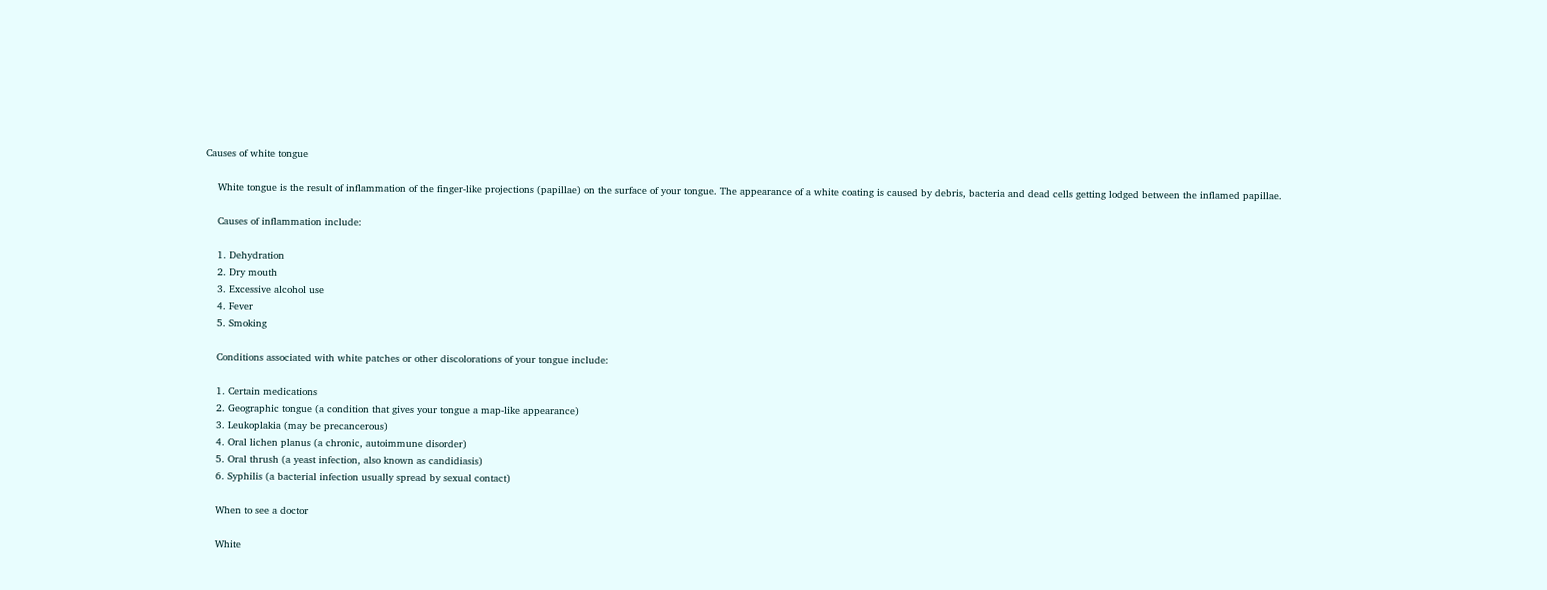Causes of white tongue

    White tongue is the result of inflammation of the finger-like projections (papillae) on the surface of your tongue. The appearance of a white coating is caused by debris, bacteria and dead cells getting lodged between the inflamed papillae.

    Causes of inflammation include:

    1. Dehydration
    2. Dry mouth
    3. Excessive alcohol use
    4. Fever
    5. Smoking

    Conditions associated with white patches or other discolorations of your tongue include:

    1. Certain medications
    2. Geographic tongue (a condition that gives your tongue a map-like appearance)
    3. Leukoplakia (may be precancerous)
    4. Oral lichen planus (a chronic, autoimmune disorder)
    5. Oral thrush (a yeast infection, also known as candidiasis)
    6. Syphilis (a bacterial infection usually spread by sexual contact)

    When to see a doctor

    White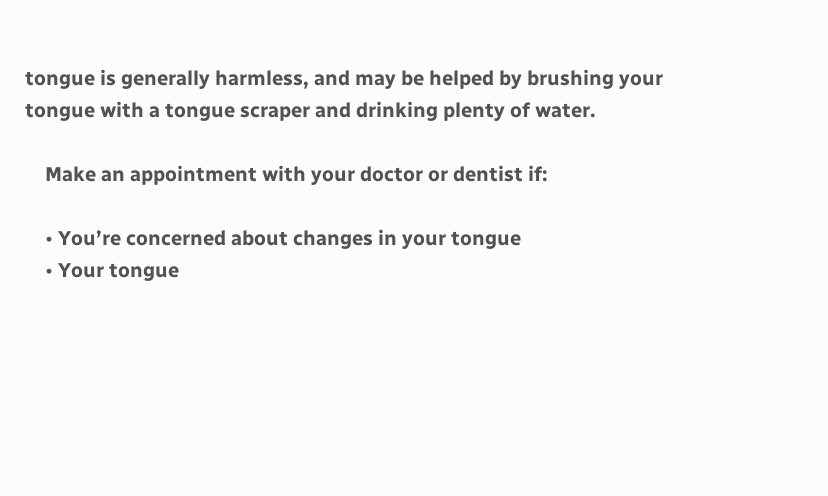tongue is generally harmless, and may be helped by brushing your tongue with a tongue scraper and drinking plenty of water.

    Make an appointment with your doctor or dentist if:

    • You’re concerned about changes in your tongue
    • Your tongue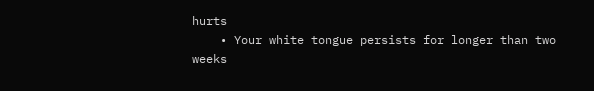hurts
    • Your white tongue persists for longer than two weeks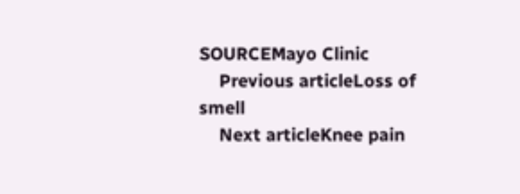SOURCEMayo Clinic
    Previous articleLoss of smell
    Next articleKnee pain